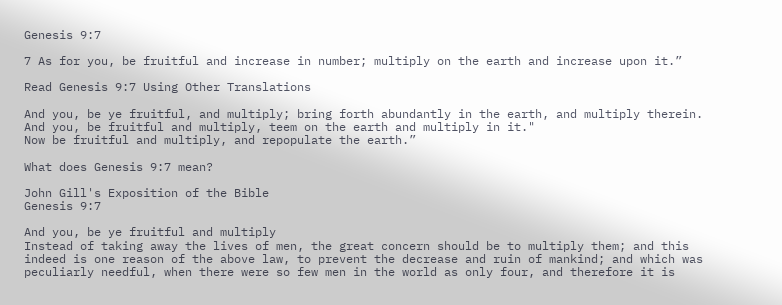Genesis 9:7

7 As for you, be fruitful and increase in number; multiply on the earth and increase upon it.”

Read Genesis 9:7 Using Other Translations

And you, be ye fruitful, and multiply; bring forth abundantly in the earth, and multiply therein.
And you, be fruitful and multiply, teem on the earth and multiply in it."
Now be fruitful and multiply, and repopulate the earth.”

What does Genesis 9:7 mean?

John Gill's Exposition of the Bible
Genesis 9:7

And you, be ye fruitful and multiply
Instead of taking away the lives of men, the great concern should be to multiply them; and this indeed is one reason of the above law, to prevent the decrease and ruin of mankind; and which was peculiarly needful, when there were so few men in the world as only four, and therefore it is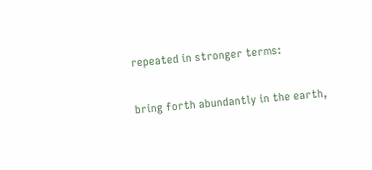repeated in stronger terms:

bring forth abundantly in the earth,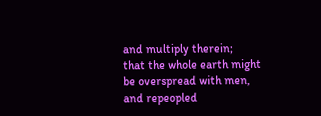and multiply therein;
that the whole earth might be overspread with men, and repeopled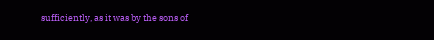sufficiently, as it was by the sons of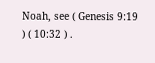Noah, see ( Genesis 9:19 ) ( 10:32 ) .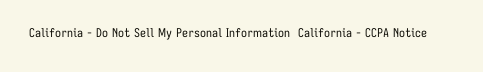California - Do Not Sell My Personal Information  California - CCPA Notice